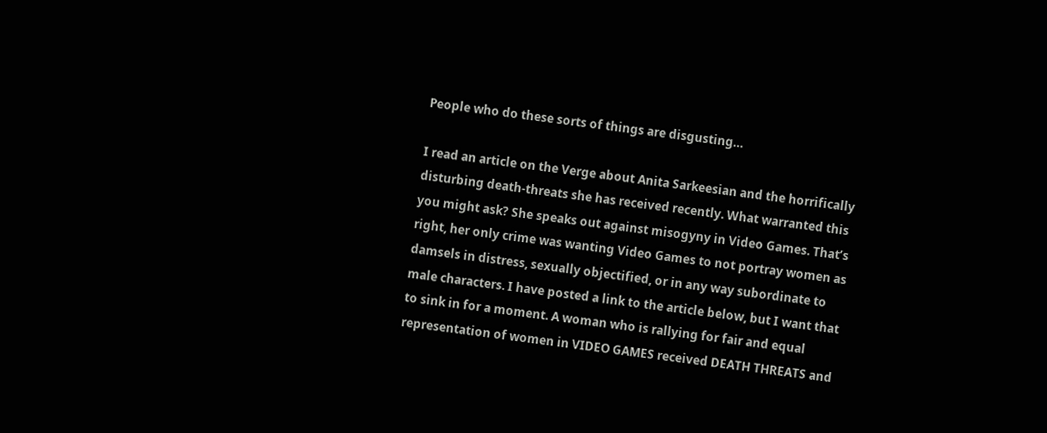People who do these sorts of things are disgusting…

I read an article on the Verge about Anita Sarkeesian and the horrifically disturbing death-threats she has received recently. What warranted this you might ask? She speaks out against misogyny in Video Games. That’s right, her only crime was wanting Video Games to not portray women as damsels in distress, sexually objectified, or in any way subordinate to male characters. I have posted a link to the article below, but I want that to sink in for a moment. A woman who is rallying for fair and equal representation of women in VIDEO GAMES received DEATH THREATS and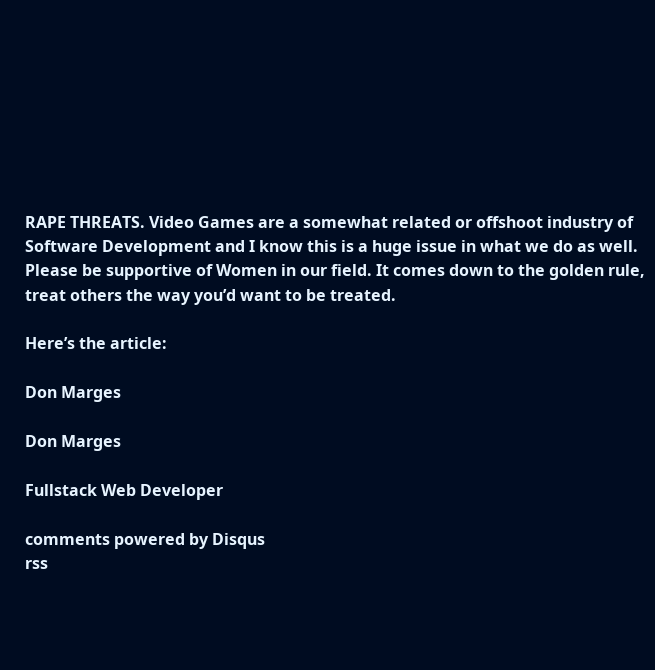RAPE THREATS. Video Games are a somewhat related or offshoot industry of Software Development and I know this is a huge issue in what we do as well. Please be supportive of Women in our field. It comes down to the golden rule, treat others the way you’d want to be treated.

Here’s the article:

Don Marges

Don Marges

Fullstack Web Developer

comments powered by Disqus
rss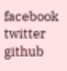facebook twitter github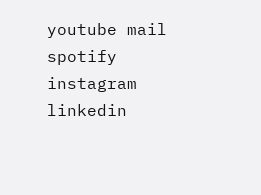youtube mail spotify instagram linkedin